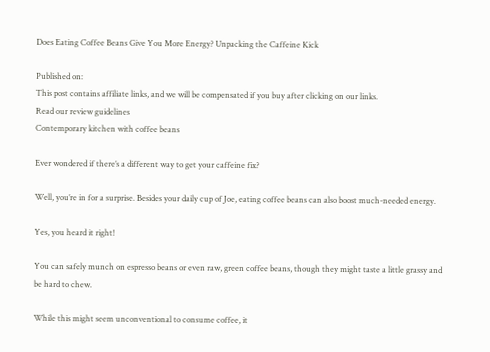Does Eating Coffee Beans Give You More Energy? Unpacking the Caffeine Kick

Published on:
This post contains affiliate links, and we will be compensated if you buy after clicking on our links.
Read our review guidelines
Contemporary kitchen with coffee beans

Ever wondered if there’s a different way to get your caffeine fix?

Well, you’re in for a surprise. Besides your daily cup of Joe, eating coffee beans can also boost much-needed energy.

Yes, you heard it right!

You can safely munch on espresso beans or even raw, green coffee beans, though they might taste a little grassy and be hard to chew.

While this might seem unconventional to consume coffee, it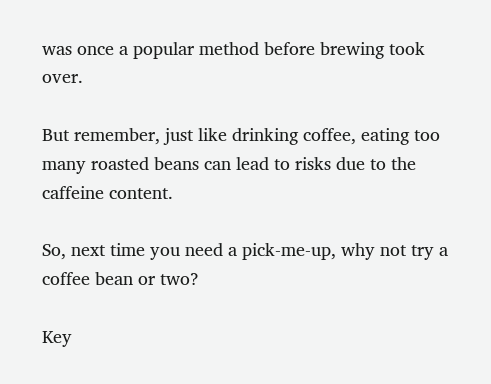was once a popular method before brewing took over.

But remember, just like drinking coffee, eating too many roasted beans can lead to risks due to the caffeine content.

So, next time you need a pick-me-up, why not try a coffee bean or two?

Key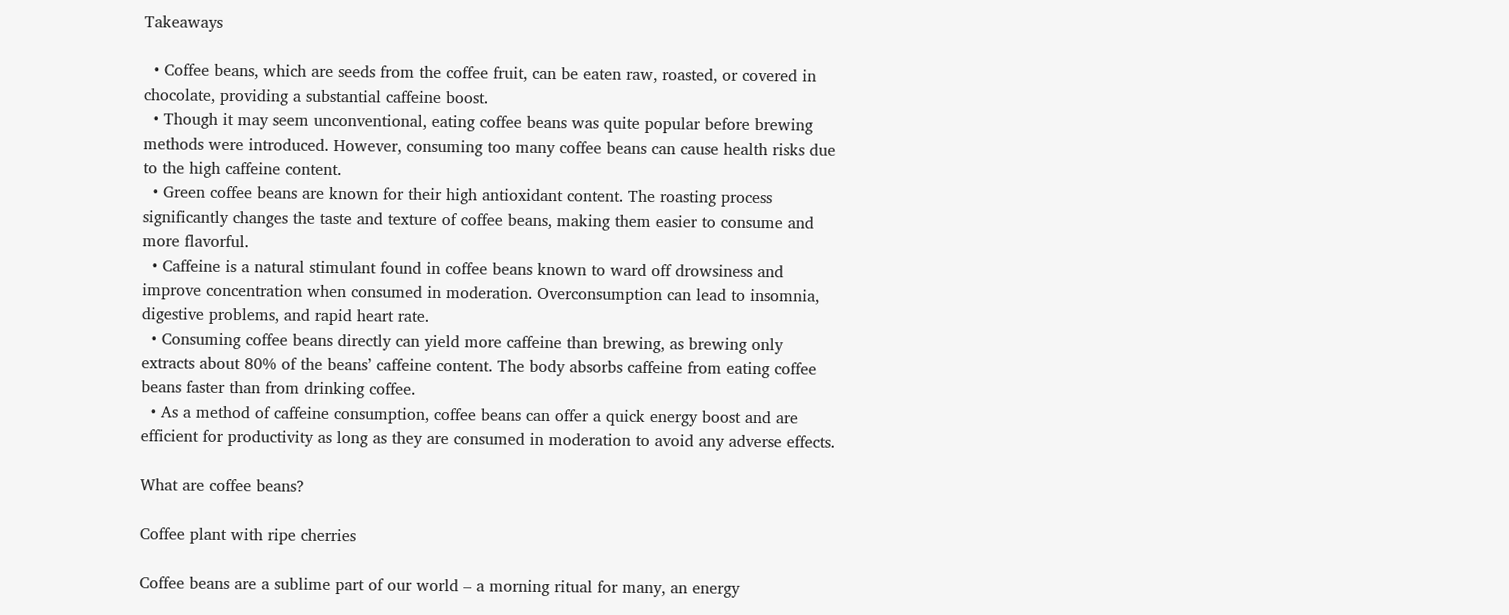Takeaways

  • Coffee beans, which are seeds from the coffee fruit, can be eaten raw, roasted, or covered in chocolate, providing a substantial caffeine boost.
  • Though it may seem unconventional, eating coffee beans was quite popular before brewing methods were introduced. However, consuming too many coffee beans can cause health risks due to the high caffeine content.
  • Green coffee beans are known for their high antioxidant content. The roasting process significantly changes the taste and texture of coffee beans, making them easier to consume and more flavorful.
  • Caffeine is a natural stimulant found in coffee beans known to ward off drowsiness and improve concentration when consumed in moderation. Overconsumption can lead to insomnia, digestive problems, and rapid heart rate.
  • Consuming coffee beans directly can yield more caffeine than brewing, as brewing only extracts about 80% of the beans’ caffeine content. The body absorbs caffeine from eating coffee beans faster than from drinking coffee.
  • As a method of caffeine consumption, coffee beans can offer a quick energy boost and are efficient for productivity as long as they are consumed in moderation to avoid any adverse effects.

What are coffee beans?

Coffee plant with ripe cherries

Coffee beans are a sublime part of our world – a morning ritual for many, an energy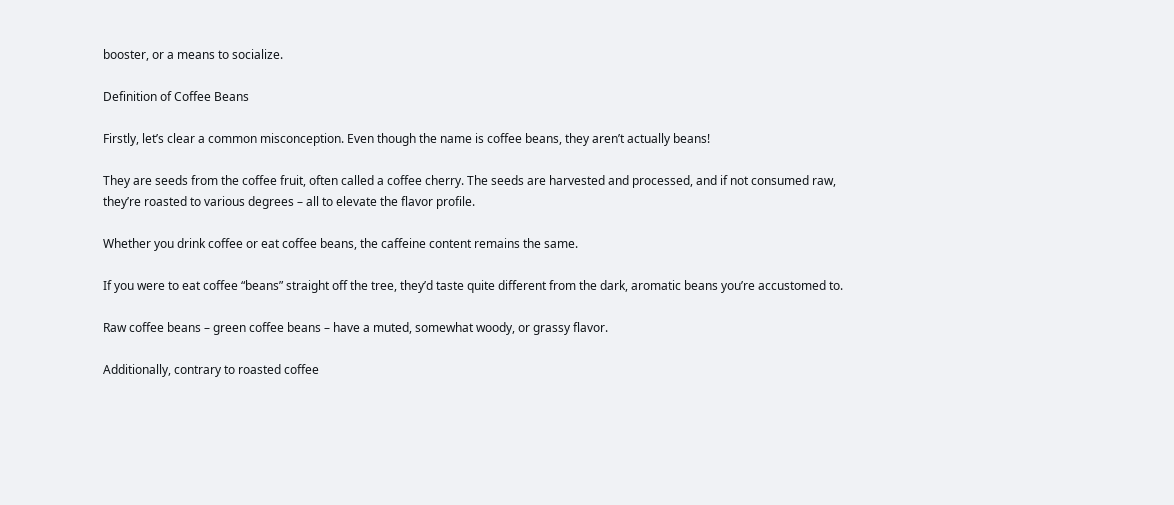booster, or a means to socialize.

Definition of Coffee Beans

Firstly, let’s clear a common misconception. Even though the name is coffee beans, they aren’t actually beans!

They are seeds from the coffee fruit, often called a coffee cherry. The seeds are harvested and processed, and if not consumed raw, they’re roasted to various degrees – all to elevate the flavor profile.

Whether you drink coffee or eat coffee beans, the caffeine content remains the same.

If you were to eat coffee “beans” straight off the tree, they’d taste quite different from the dark, aromatic beans you’re accustomed to.

Raw coffee beans – green coffee beans – have a muted, somewhat woody, or grassy flavor.

Additionally, contrary to roasted coffee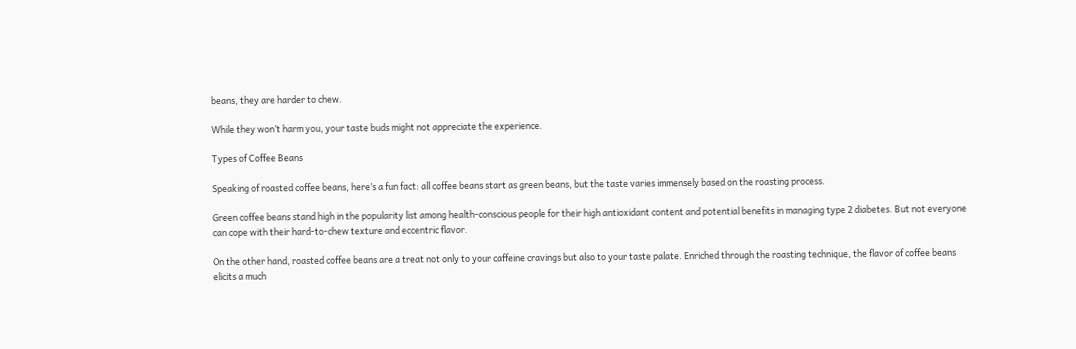beans, they are harder to chew.

While they won’t harm you, your taste buds might not appreciate the experience.

Types of Coffee Beans

Speaking of roasted coffee beans, here’s a fun fact: all coffee beans start as green beans, but the taste varies immensely based on the roasting process.

Green coffee beans stand high in the popularity list among health-conscious people for their high antioxidant content and potential benefits in managing type 2 diabetes. But not everyone can cope with their hard-to-chew texture and eccentric flavor.

On the other hand, roasted coffee beans are a treat not only to your caffeine cravings but also to your taste palate. Enriched through the roasting technique, the flavor of coffee beans elicits a much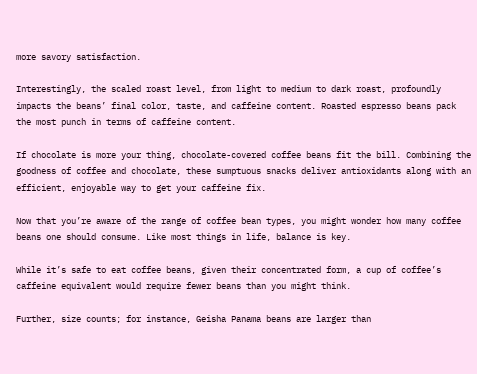more savory satisfaction.

Interestingly, the scaled roast level, from light to medium to dark roast, profoundly impacts the beans’ final color, taste, and caffeine content. Roasted espresso beans pack the most punch in terms of caffeine content.

If chocolate is more your thing, chocolate-covered coffee beans fit the bill. Combining the goodness of coffee and chocolate, these sumptuous snacks deliver antioxidants along with an efficient, enjoyable way to get your caffeine fix.

Now that you’re aware of the range of coffee bean types, you might wonder how many coffee beans one should consume. Like most things in life, balance is key.

While it’s safe to eat coffee beans, given their concentrated form, a cup of coffee’s caffeine equivalent would require fewer beans than you might think.

Further, size counts; for instance, Geisha Panama beans are larger than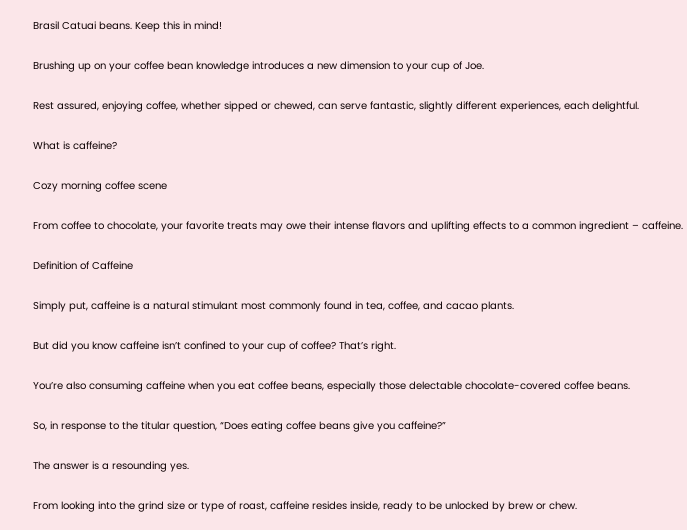Brasil Catuai beans. Keep this in mind!

Brushing up on your coffee bean knowledge introduces a new dimension to your cup of Joe.

Rest assured, enjoying coffee, whether sipped or chewed, can serve fantastic, slightly different experiences, each delightful.

What is caffeine?

Cozy morning coffee scene

From coffee to chocolate, your favorite treats may owe their intense flavors and uplifting effects to a common ingredient – caffeine.

Definition of Caffeine

Simply put, caffeine is a natural stimulant most commonly found in tea, coffee, and cacao plants.

But did you know caffeine isn’t confined to your cup of coffee? That’s right.

You’re also consuming caffeine when you eat coffee beans, especially those delectable chocolate-covered coffee beans.

So, in response to the titular question, “Does eating coffee beans give you caffeine?”

The answer is a resounding yes.

From looking into the grind size or type of roast, caffeine resides inside, ready to be unlocked by brew or chew.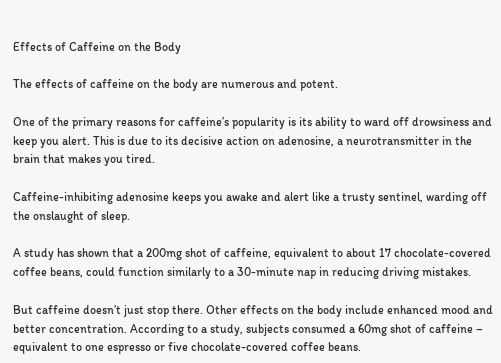Effects of Caffeine on the Body

The effects of caffeine on the body are numerous and potent.

One of the primary reasons for caffeine’s popularity is its ability to ward off drowsiness and keep you alert. This is due to its decisive action on adenosine, a neurotransmitter in the brain that makes you tired.

Caffeine-inhibiting adenosine keeps you awake and alert like a trusty sentinel, warding off the onslaught of sleep.

A study has shown that a 200mg shot of caffeine, equivalent to about 17 chocolate-covered coffee beans, could function similarly to a 30-minute nap in reducing driving mistakes.

But caffeine doesn’t just stop there. Other effects on the body include enhanced mood and better concentration. According to a study, subjects consumed a 60mg shot of caffeine – equivalent to one espresso or five chocolate-covered coffee beans.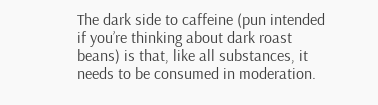The dark side to caffeine (pun intended if you’re thinking about dark roast beans) is that, like all substances, it needs to be consumed in moderation.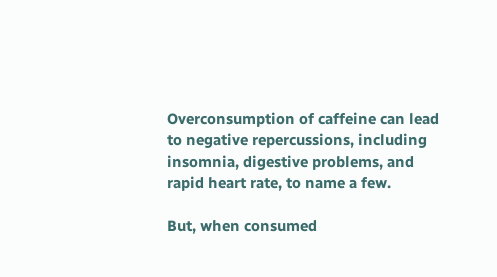Overconsumption of caffeine can lead to negative repercussions, including insomnia, digestive problems, and rapid heart rate, to name a few.

But, when consumed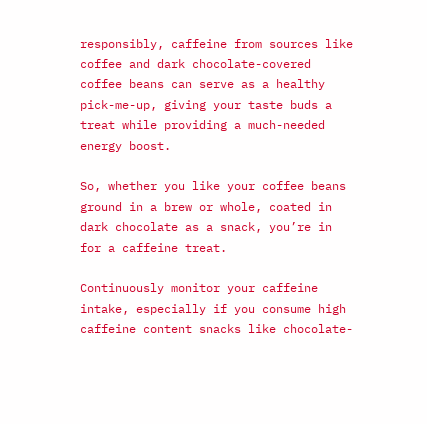responsibly, caffeine from sources like coffee and dark chocolate-covered coffee beans can serve as a healthy pick-me-up, giving your taste buds a treat while providing a much-needed energy boost.

So, whether you like your coffee beans ground in a brew or whole, coated in dark chocolate as a snack, you’re in for a caffeine treat.

Continuously monitor your caffeine intake, especially if you consume high caffeine content snacks like chocolate-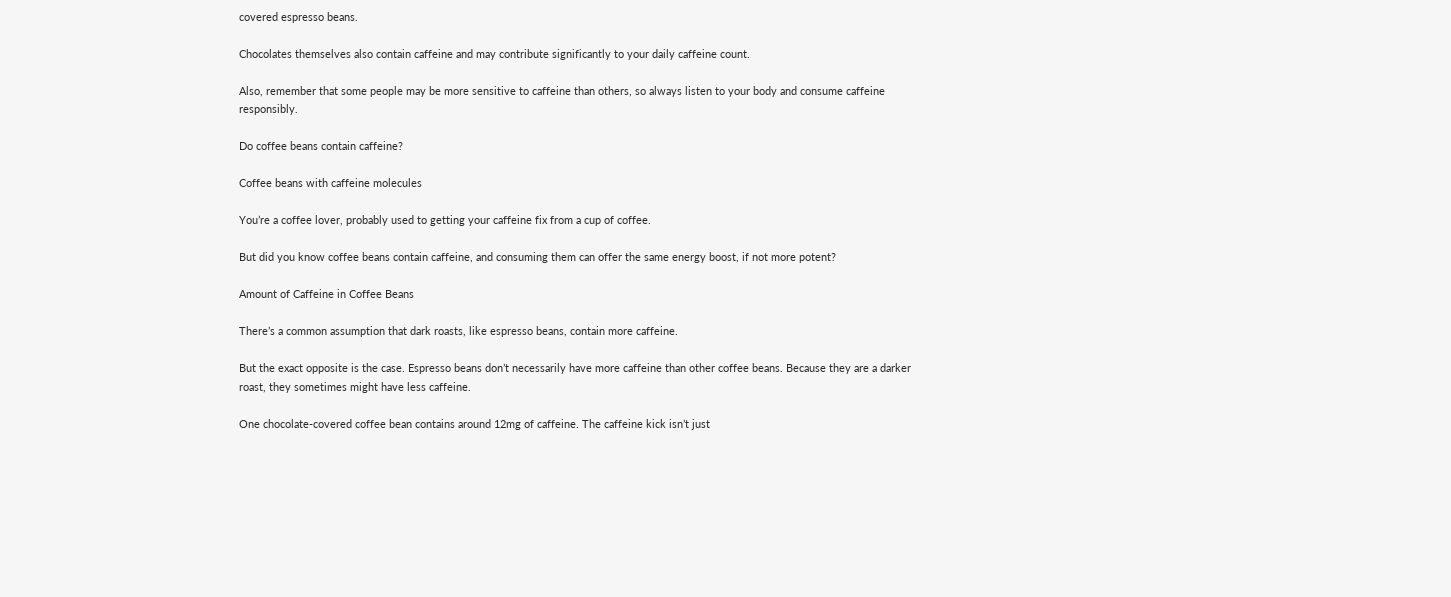covered espresso beans.

Chocolates themselves also contain caffeine and may contribute significantly to your daily caffeine count.

Also, remember that some people may be more sensitive to caffeine than others, so always listen to your body and consume caffeine responsibly.

Do coffee beans contain caffeine?

Coffee beans with caffeine molecules

You’re a coffee lover, probably used to getting your caffeine fix from a cup of coffee.

But did you know coffee beans contain caffeine, and consuming them can offer the same energy boost, if not more potent?

Amount of Caffeine in Coffee Beans

There’s a common assumption that dark roasts, like espresso beans, contain more caffeine.

But the exact opposite is the case. Espresso beans don’t necessarily have more caffeine than other coffee beans. Because they are a darker roast, they sometimes might have less caffeine.

One chocolate-covered coffee bean contains around 12mg of caffeine. The caffeine kick isn’t just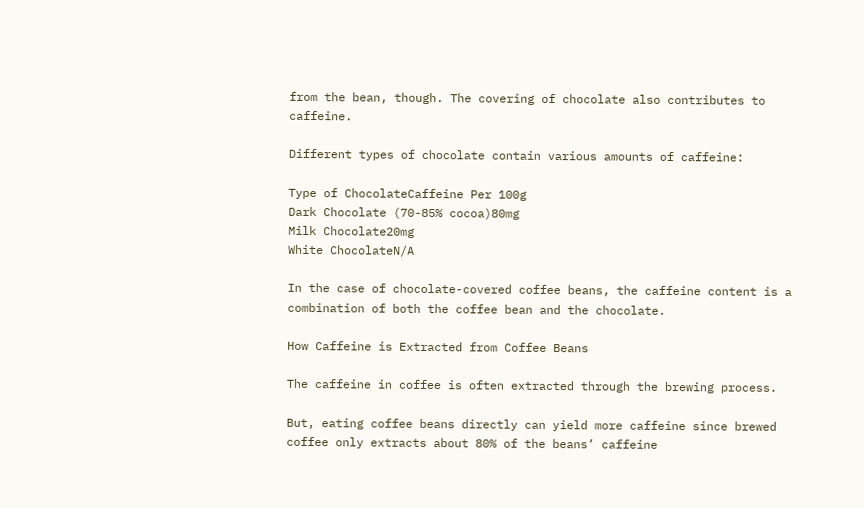from the bean, though. The covering of chocolate also contributes to caffeine.

Different types of chocolate contain various amounts of caffeine:

Type of ChocolateCaffeine Per 100g
Dark Chocolate (70-85% cocoa)80mg
Milk Chocolate20mg
White ChocolateN/A

In the case of chocolate-covered coffee beans, the caffeine content is a combination of both the coffee bean and the chocolate.

How Caffeine is Extracted from Coffee Beans

The caffeine in coffee is often extracted through the brewing process.

But, eating coffee beans directly can yield more caffeine since brewed coffee only extracts about 80% of the beans’ caffeine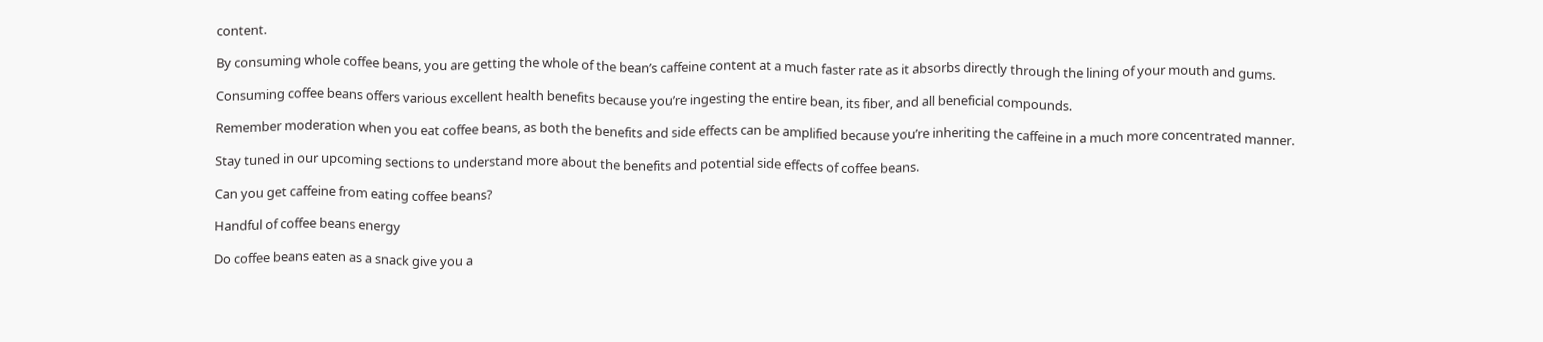content.

By consuming whole coffee beans, you are getting the whole of the bean’s caffeine content at a much faster rate as it absorbs directly through the lining of your mouth and gums.

Consuming coffee beans offers various excellent health benefits because you’re ingesting the entire bean, its fiber, and all beneficial compounds.

Remember moderation when you eat coffee beans, as both the benefits and side effects can be amplified because you’re inheriting the caffeine in a much more concentrated manner.

Stay tuned in our upcoming sections to understand more about the benefits and potential side effects of coffee beans.

Can you get caffeine from eating coffee beans?

Handful of coffee beans energy

Do coffee beans eaten as a snack give you a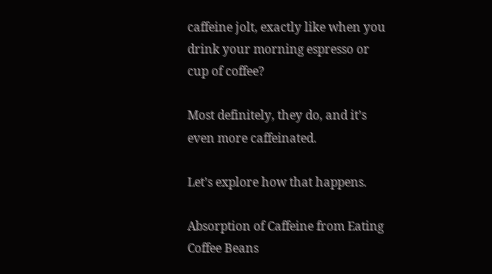caffeine jolt, exactly like when you drink your morning espresso or cup of coffee?

Most definitely, they do, and it’s even more caffeinated.

Let’s explore how that happens.

Absorption of Caffeine from Eating Coffee Beans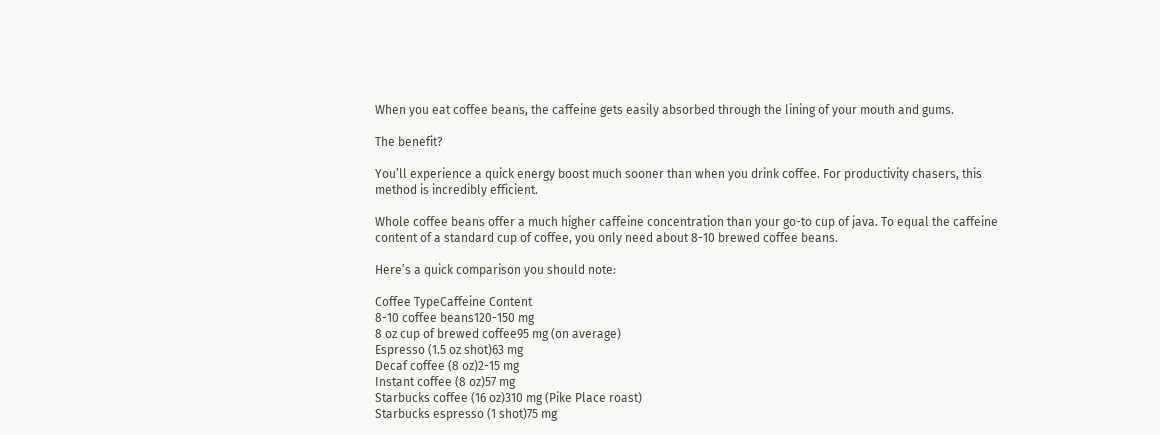When you eat coffee beans, the caffeine gets easily absorbed through the lining of your mouth and gums.

The benefit?

You’ll experience a quick energy boost much sooner than when you drink coffee. For productivity chasers, this method is incredibly efficient.

Whole coffee beans offer a much higher caffeine concentration than your go-to cup of java. To equal the caffeine content of a standard cup of coffee, you only need about 8-10 brewed coffee beans.

Here’s a quick comparison you should note:

Coffee TypeCaffeine Content
8-10 coffee beans120-150 mg
8 oz cup of brewed coffee95 mg (on average)
Espresso (1.5 oz shot)63 mg
Decaf coffee (8 oz)2-15 mg
Instant coffee (8 oz)57 mg
Starbucks coffee (16 oz)310 mg (Pike Place roast)
Starbucks espresso (1 shot)75 mg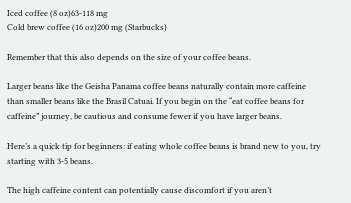Iced coffee (8 oz)63-118 mg
Cold brew coffee (16 oz)200 mg (Starbucks)

Remember that this also depends on the size of your coffee beans.

Larger beans like the Geisha Panama coffee beans naturally contain more caffeine than smaller beans like the Brasil Catuai. If you begin on the “eat coffee beans for caffeine” journey, be cautious and consume fewer if you have larger beans.

Here’s a quick tip for beginners: if eating whole coffee beans is brand new to you, try starting with 3-5 beans.

The high caffeine content can potentially cause discomfort if you aren’t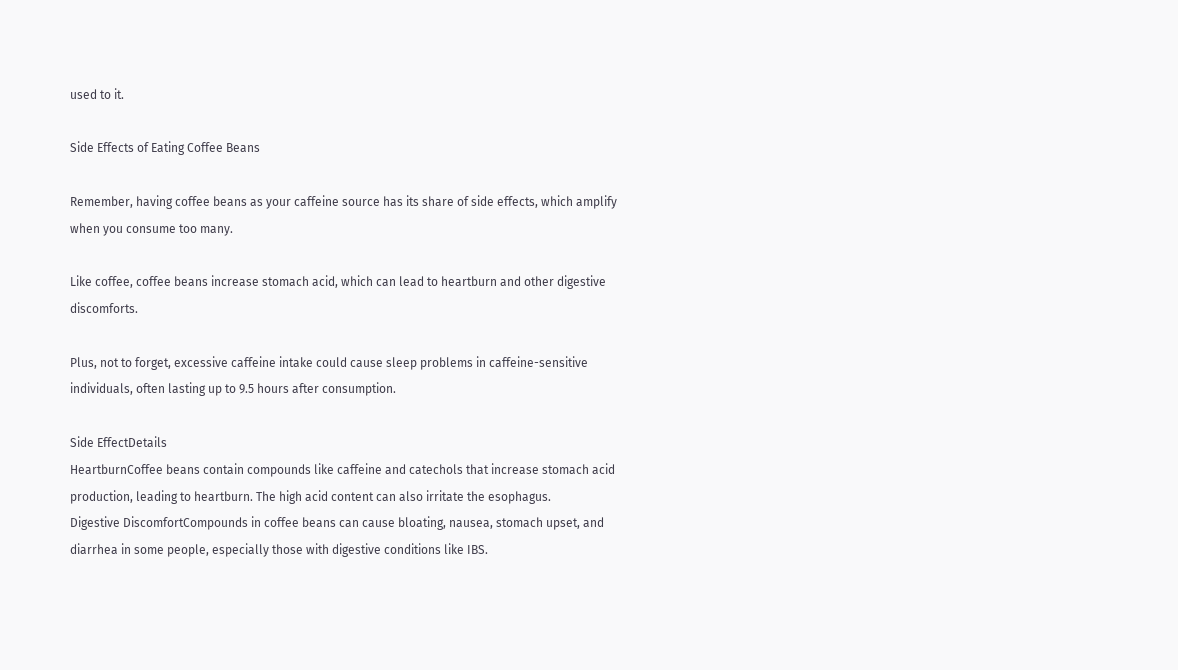used to it.

Side Effects of Eating Coffee Beans

Remember, having coffee beans as your caffeine source has its share of side effects, which amplify when you consume too many.

Like coffee, coffee beans increase stomach acid, which can lead to heartburn and other digestive discomforts.

Plus, not to forget, excessive caffeine intake could cause sleep problems in caffeine-sensitive individuals, often lasting up to 9.5 hours after consumption.

Side EffectDetails
HeartburnCoffee beans contain compounds like caffeine and catechols that increase stomach acid production, leading to heartburn. The high acid content can also irritate the esophagus.
Digestive DiscomfortCompounds in coffee beans can cause bloating, nausea, stomach upset, and diarrhea in some people, especially those with digestive conditions like IBS.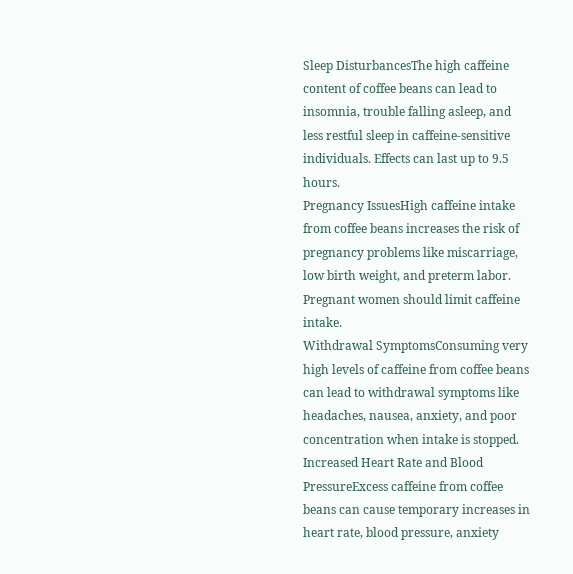Sleep DisturbancesThe high caffeine content of coffee beans can lead to insomnia, trouble falling asleep, and less restful sleep in caffeine-sensitive individuals. Effects can last up to 9.5 hours.
Pregnancy IssuesHigh caffeine intake from coffee beans increases the risk of pregnancy problems like miscarriage, low birth weight, and preterm labor. Pregnant women should limit caffeine intake.
Withdrawal SymptomsConsuming very high levels of caffeine from coffee beans can lead to withdrawal symptoms like headaches, nausea, anxiety, and poor concentration when intake is stopped.
Increased Heart Rate and Blood PressureExcess caffeine from coffee beans can cause temporary increases in heart rate, blood pressure, anxiety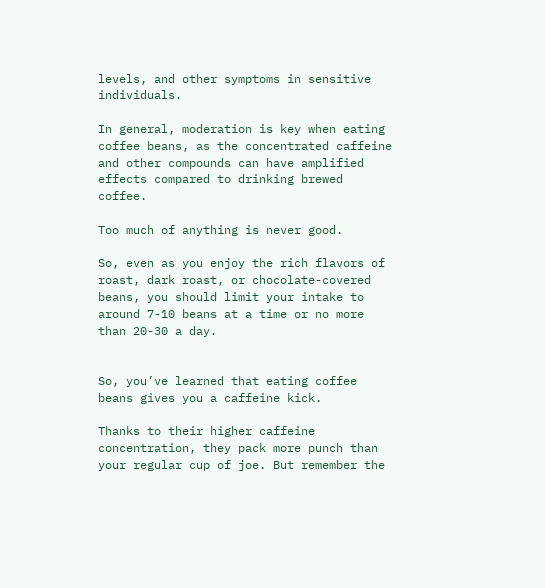levels, and other symptoms in sensitive individuals.

In general, moderation is key when eating coffee beans, as the concentrated caffeine and other compounds can have amplified effects compared to drinking brewed coffee.

Too much of anything is never good.

So, even as you enjoy the rich flavors of roast, dark roast, or chocolate-covered beans, you should limit your intake to around 7-10 beans at a time or no more than 20-30 a day.


So, you’ve learned that eating coffee beans gives you a caffeine kick.

Thanks to their higher caffeine concentration, they pack more punch than your regular cup of joe. But remember the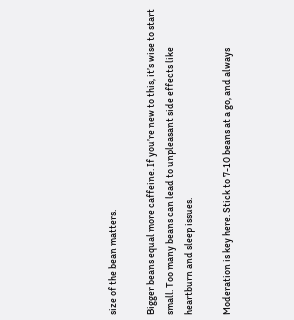size of the bean matters.

Bigger beans equal more caffeine. If you’re new to this, it’s wise to start small. Too many beans can lead to unpleasant side effects like heartburn and sleep issues.

Moderation is key here. Stick to 7-10 beans at a go, and always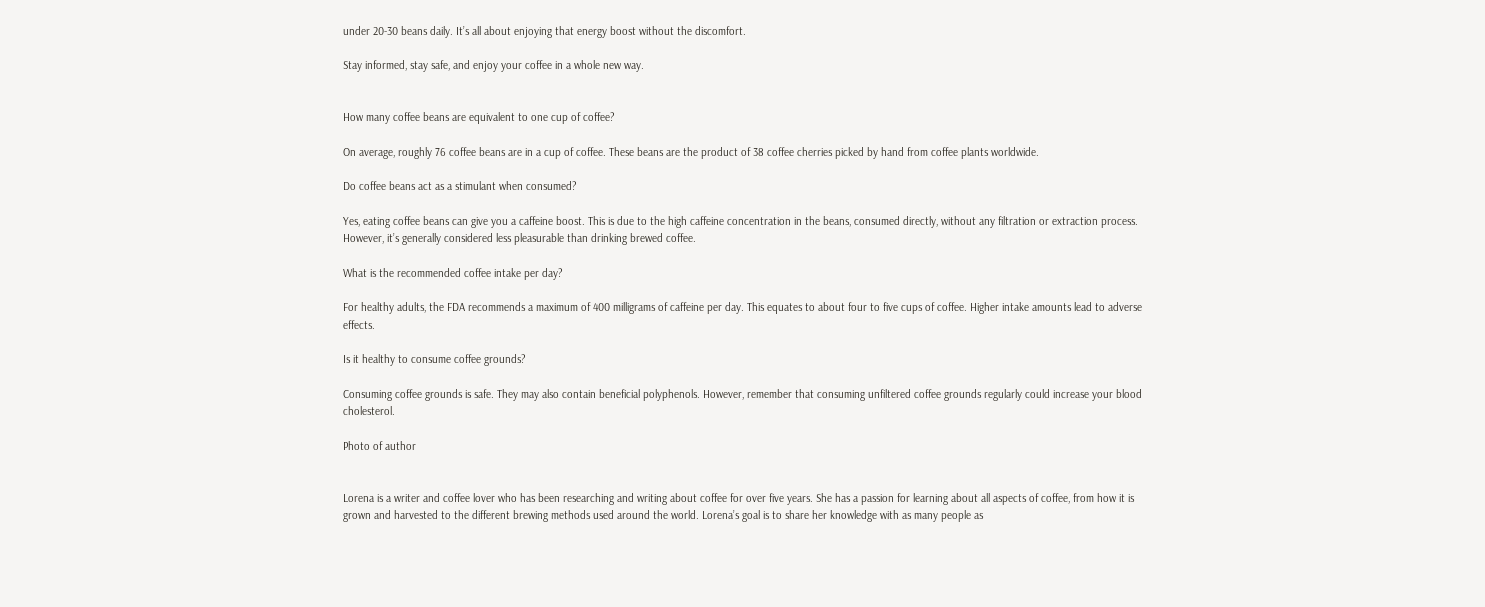under 20-30 beans daily. It’s all about enjoying that energy boost without the discomfort.

Stay informed, stay safe, and enjoy your coffee in a whole new way.


How many coffee beans are equivalent to one cup of coffee?

On average, roughly 76 coffee beans are in a cup of coffee. These beans are the product of 38 coffee cherries picked by hand from coffee plants worldwide.

Do coffee beans act as a stimulant when consumed?

Yes, eating coffee beans can give you a caffeine boost. This is due to the high caffeine concentration in the beans, consumed directly, without any filtration or extraction process. However, it’s generally considered less pleasurable than drinking brewed coffee.

What is the recommended coffee intake per day?

For healthy adults, the FDA recommends a maximum of 400 milligrams of caffeine per day. This equates to about four to five cups of coffee. Higher intake amounts lead to adverse effects.

Is it healthy to consume coffee grounds?

Consuming coffee grounds is safe. They may also contain beneficial polyphenols. However, remember that consuming unfiltered coffee grounds regularly could increase your blood cholesterol.

Photo of author


Lorena is a writer and coffee lover who has been researching and writing about coffee for over five years. She has a passion for learning about all aspects of coffee, from how it is grown and harvested to the different brewing methods used around the world. Lorena’s goal is to share her knowledge with as many people as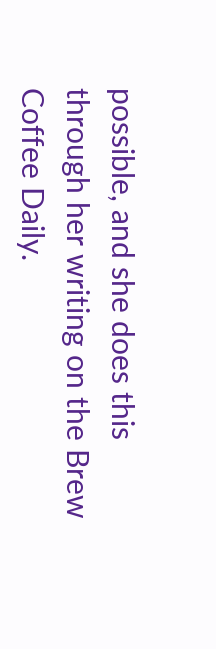possible, and she does this through her writing on the Brew Coffee Daily.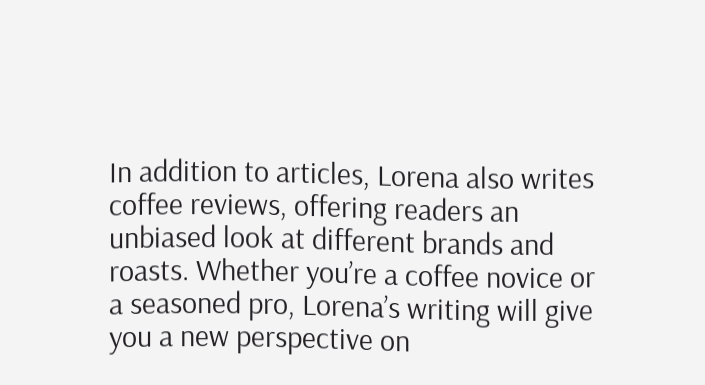In addition to articles, Lorena also writes coffee reviews, offering readers an unbiased look at different brands and roasts. Whether you’re a coffee novice or a seasoned pro, Lorena’s writing will give you a new perspective on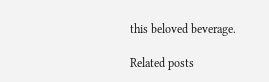this beloved beverage.

Related posts